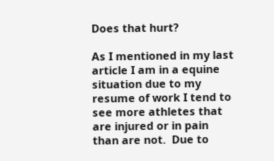Does that hurt?

As I mentioned in my last article I am in a equine situation due to my resume of work I tend to see more athletes that are injured or in pain than are not.  Due to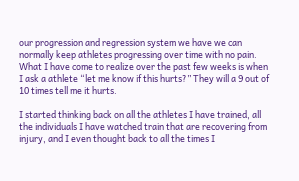our progression and regression system we have we can normally keep athletes progressing over time with no pain. What I have come to realize over the past few weeks is when I ask a athlete “let me know if this hurts?” They will a 9 out of 10 times tell me it hurts.

I started thinking back on all the athletes I have trained, all the individuals I have watched train that are recovering from injury, and I even thought back to all the times I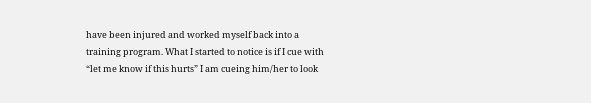have been injured and worked myself back into a training program. What I started to notice is if I cue with “let me know if this hurts” I am cueing him/her to look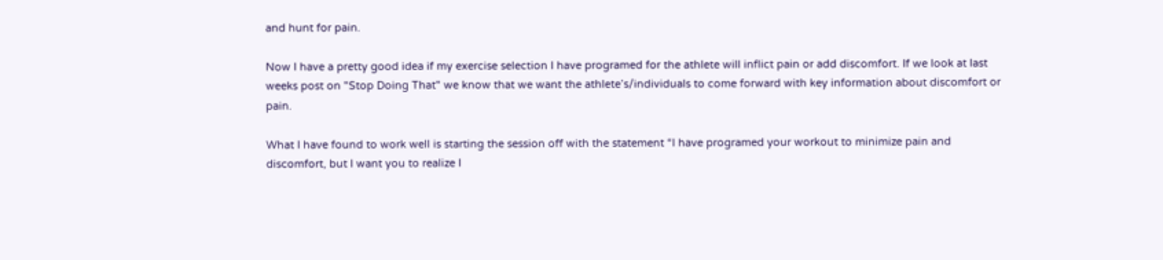and hunt for pain.

Now I have a pretty good idea if my exercise selection I have programed for the athlete will inflict pain or add discomfort. If we look at last weeks post on "Stop Doing That" we know that we want the athlete’s/individuals to come forward with key information about discomfort or pain.

What I have found to work well is starting the session off with the statement “I have programed your workout to minimize pain and discomfort, but I want you to realize I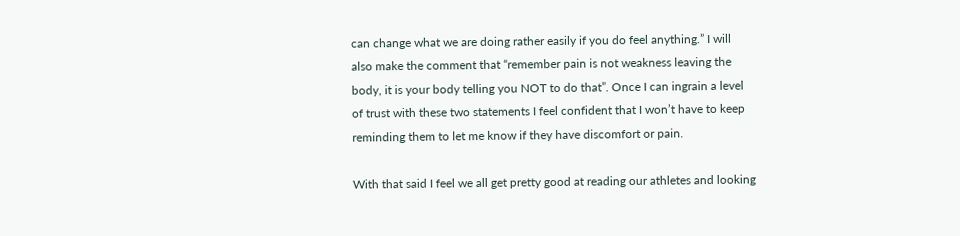can change what we are doing rather easily if you do feel anything.” I will also make the comment that “remember pain is not weakness leaving the body, it is your body telling you NOT to do that”. Once I can ingrain a level of trust with these two statements I feel confident that I won’t have to keep reminding them to let me know if they have discomfort or pain.

With that said I feel we all get pretty good at reading our athletes and looking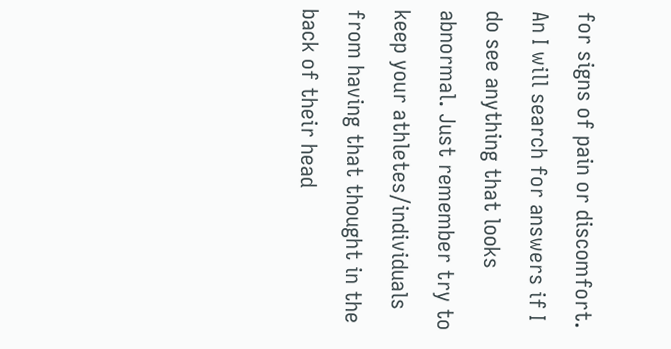for signs of pain or discomfort.  An I will search for answers if I do see anything that looks abnormal. Just remember try to keep your athletes/individuals from having that thought in the back of their head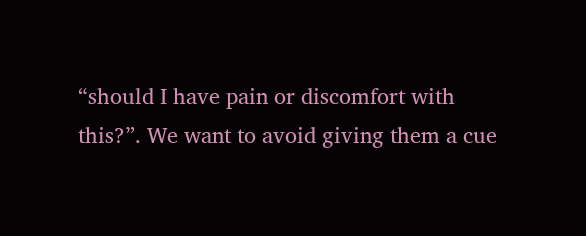“should I have pain or discomfort with this?”. We want to avoid giving them a cue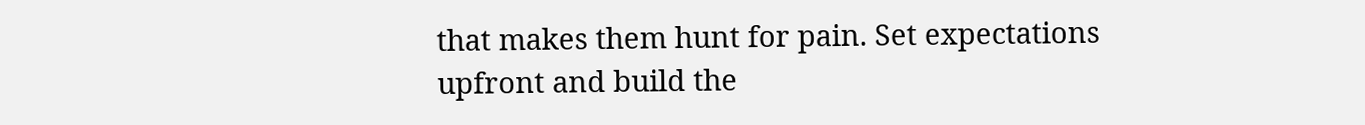that makes them hunt for pain. Set expectations upfront and build the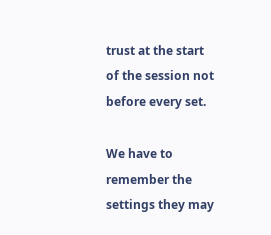trust at the start of the session not before every set.

We have to remember the settings they may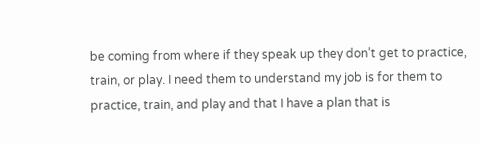be coming from where if they speak up they don’t get to practice, train, or play. I need them to understand my job is for them to practice, train, and play and that I have a plan that is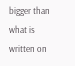bigger than what is written on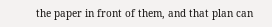the paper in front of them, and that plan can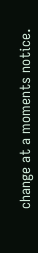change at a moments notice.